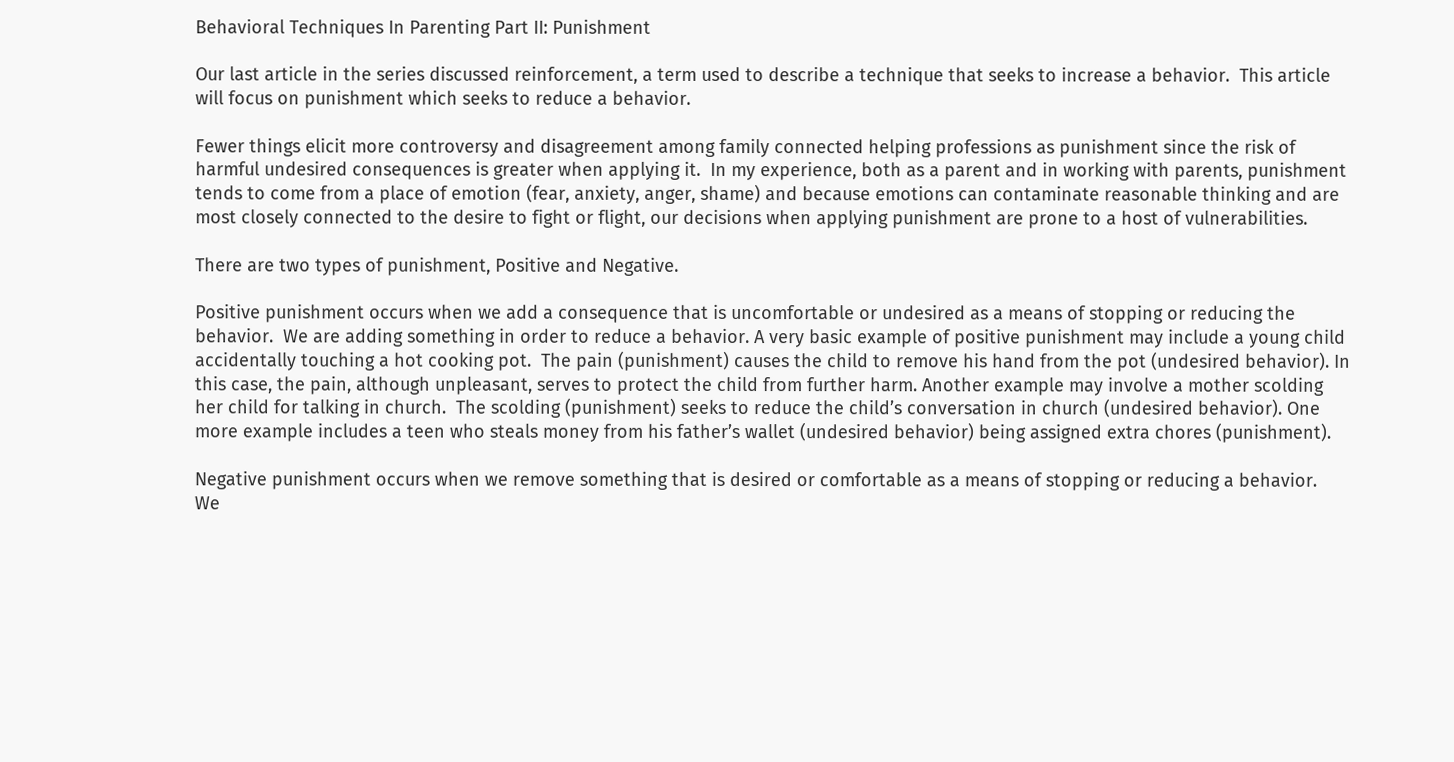Behavioral Techniques In Parenting Part II: Punishment

Our last article in the series discussed reinforcement, a term used to describe a technique that seeks to increase a behavior.  This article will focus on punishment which seeks to reduce a behavior.

Fewer things elicit more controversy and disagreement among family connected helping professions as punishment since the risk of harmful undesired consequences is greater when applying it.  In my experience, both as a parent and in working with parents, punishment tends to come from a place of emotion (fear, anxiety, anger, shame) and because emotions can contaminate reasonable thinking and are most closely connected to the desire to fight or flight, our decisions when applying punishment are prone to a host of vulnerabilities.

There are two types of punishment, Positive and Negative.

Positive punishment occurs when we add a consequence that is uncomfortable or undesired as a means of stopping or reducing the behavior.  We are adding something in order to reduce a behavior. A very basic example of positive punishment may include a young child accidentally touching a hot cooking pot.  The pain (punishment) causes the child to remove his hand from the pot (undesired behavior). In this case, the pain, although unpleasant, serves to protect the child from further harm. Another example may involve a mother scolding her child for talking in church.  The scolding (punishment) seeks to reduce the child’s conversation in church (undesired behavior). One more example includes a teen who steals money from his father’s wallet (undesired behavior) being assigned extra chores (punishment).

Negative punishment occurs when we remove something that is desired or comfortable as a means of stopping or reducing a behavior.  We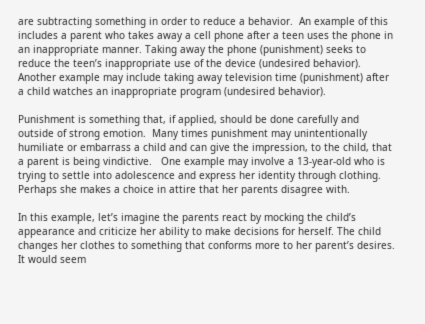are subtracting something in order to reduce a behavior.  An example of this includes a parent who takes away a cell phone after a teen uses the phone in an inappropriate manner. Taking away the phone (punishment) seeks to reduce the teen’s inappropriate use of the device (undesired behavior).  Another example may include taking away television time (punishment) after a child watches an inappropriate program (undesired behavior).

Punishment is something that, if applied, should be done carefully and outside of strong emotion.  Many times punishment may unintentionally humiliate or embarrass a child and can give the impression, to the child, that a parent is being vindictive.   One example may involve a 13-year-old who is trying to settle into adolescence and express her identity through clothing.  Perhaps she makes a choice in attire that her parents disagree with.

In this example, let’s imagine the parents react by mocking the child’s appearance and criticize her ability to make decisions for herself. The child changes her clothes to something that conforms more to her parent’s desires.  It would seem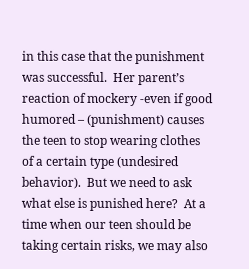in this case that the punishment was successful.  Her parent’s reaction of mockery -even if good humored – (punishment) causes the teen to stop wearing clothes of a certain type (undesired behavior).  But we need to ask what else is punished here?  At a time when our teen should be taking certain risks, we may also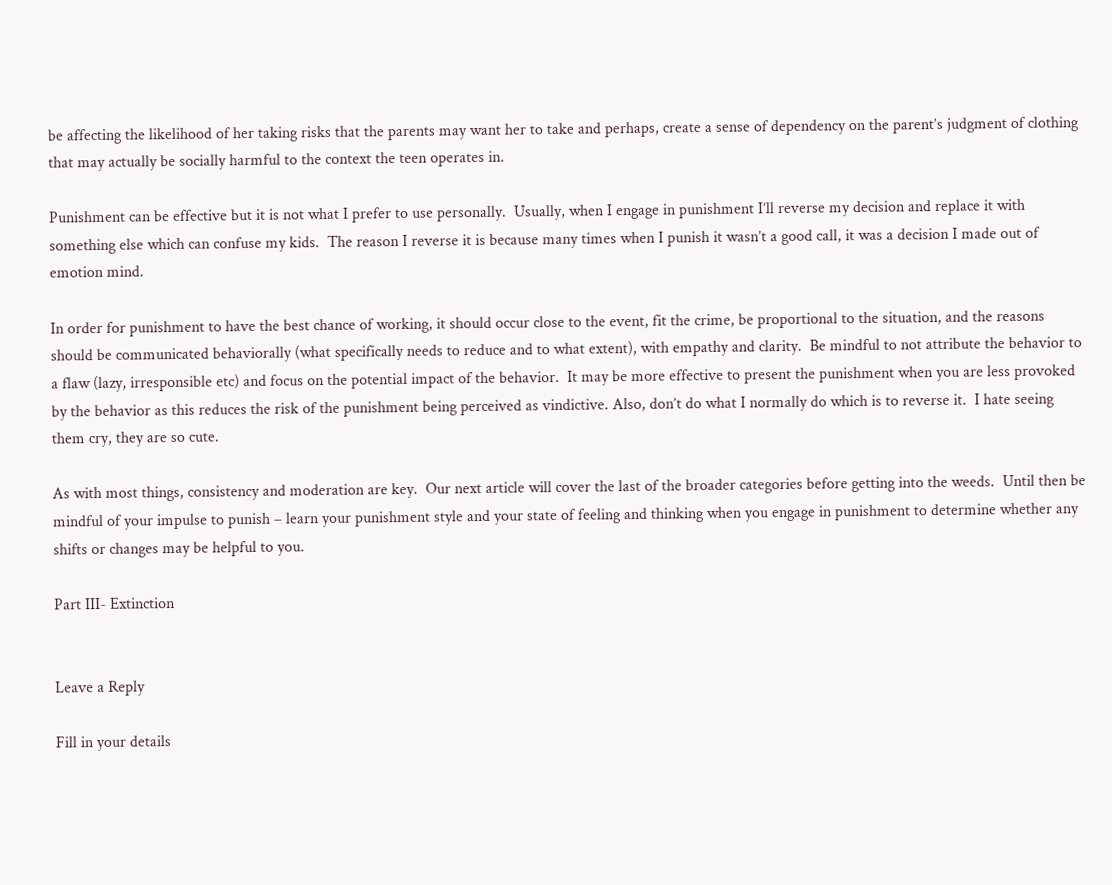be affecting the likelihood of her taking risks that the parents may want her to take and perhaps, create a sense of dependency on the parent’s judgment of clothing that may actually be socially harmful to the context the teen operates in.

Punishment can be effective but it is not what I prefer to use personally.  Usually, when I engage in punishment I’ll reverse my decision and replace it with something else which can confuse my kids.  The reason I reverse it is because many times when I punish it wasn’t a good call, it was a decision I made out of emotion mind.

In order for punishment to have the best chance of working, it should occur close to the event, fit the crime, be proportional to the situation, and the reasons should be communicated behaviorally (what specifically needs to reduce and to what extent), with empathy and clarity.  Be mindful to not attribute the behavior to a flaw (lazy, irresponsible etc) and focus on the potential impact of the behavior.  It may be more effective to present the punishment when you are less provoked by the behavior as this reduces the risk of the punishment being perceived as vindictive. Also, don’t do what I normally do which is to reverse it.  I hate seeing them cry, they are so cute.

As with most things, consistency and moderation are key.  Our next article will cover the last of the broader categories before getting into the weeds.  Until then be mindful of your impulse to punish – learn your punishment style and your state of feeling and thinking when you engage in punishment to determine whether any shifts or changes may be helpful to you.

Part III- Extinction


Leave a Reply

Fill in your details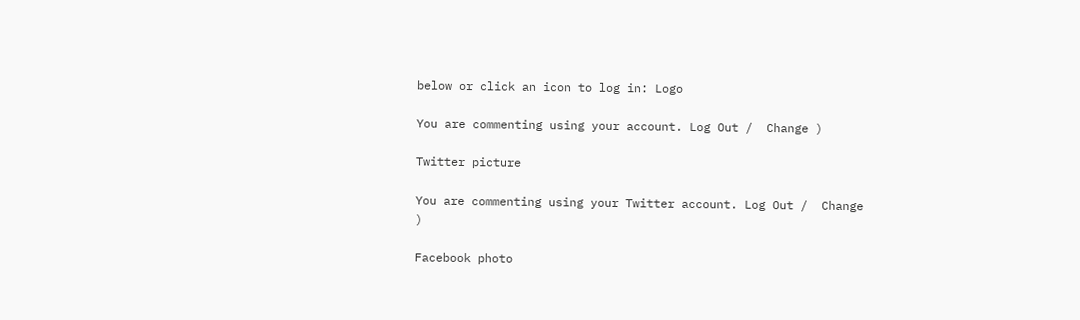below or click an icon to log in: Logo

You are commenting using your account. Log Out /  Change )

Twitter picture

You are commenting using your Twitter account. Log Out /  Change )

Facebook photo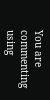You are commenting using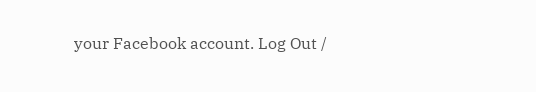your Facebook account. Log Out /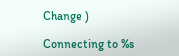Change )

Connecting to %s